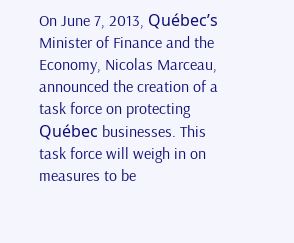On June 7, 2013, Québec’s Minister of Finance and the Economy, Nicolas Marceau, announced the creation of a task force on protecting Québec businesses. This task force will weigh in on measures to be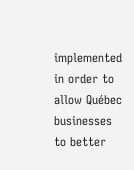implemented in order to allow Québec businesses to better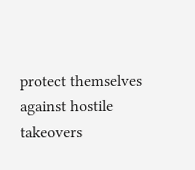protect themselves against hostile takeovers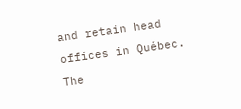and retain head offices in Québec. The